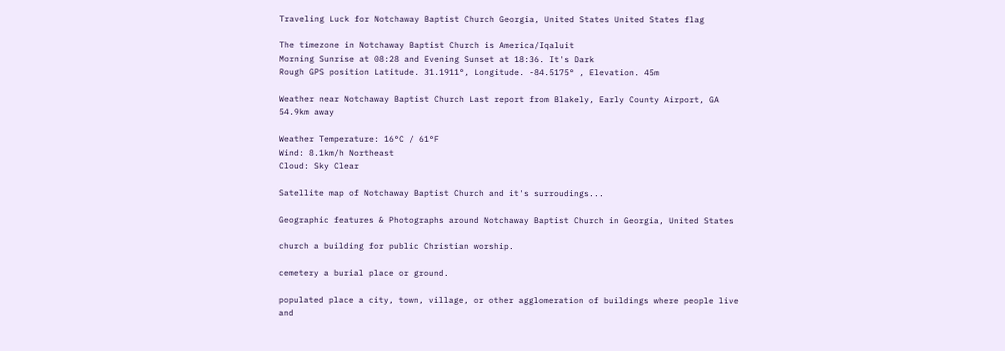Traveling Luck for Notchaway Baptist Church Georgia, United States United States flag

The timezone in Notchaway Baptist Church is America/Iqaluit
Morning Sunrise at 08:28 and Evening Sunset at 18:36. It's Dark
Rough GPS position Latitude. 31.1911°, Longitude. -84.5175° , Elevation. 45m

Weather near Notchaway Baptist Church Last report from Blakely, Early County Airport, GA 54.9km away

Weather Temperature: 16°C / 61°F
Wind: 8.1km/h Northeast
Cloud: Sky Clear

Satellite map of Notchaway Baptist Church and it's surroudings...

Geographic features & Photographs around Notchaway Baptist Church in Georgia, United States

church a building for public Christian worship.

cemetery a burial place or ground.

populated place a city, town, village, or other agglomeration of buildings where people live and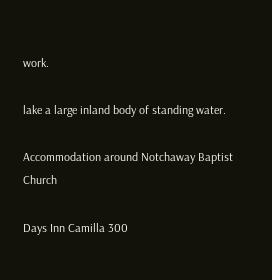work.

lake a large inland body of standing water.

Accommodation around Notchaway Baptist Church

Days Inn Camilla 300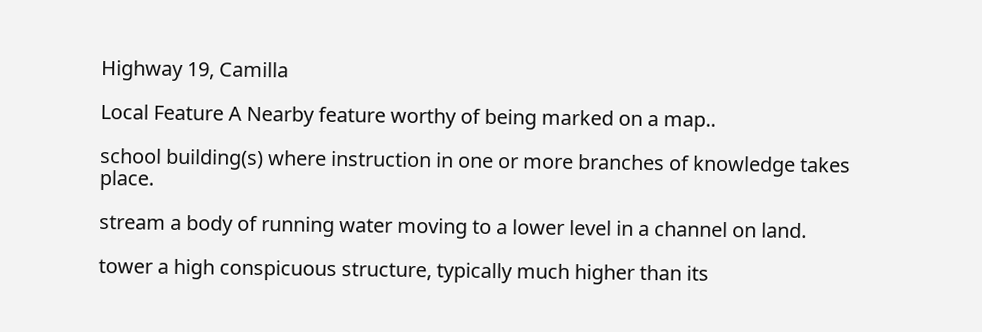Highway 19, Camilla

Local Feature A Nearby feature worthy of being marked on a map..

school building(s) where instruction in one or more branches of knowledge takes place.

stream a body of running water moving to a lower level in a channel on land.

tower a high conspicuous structure, typically much higher than its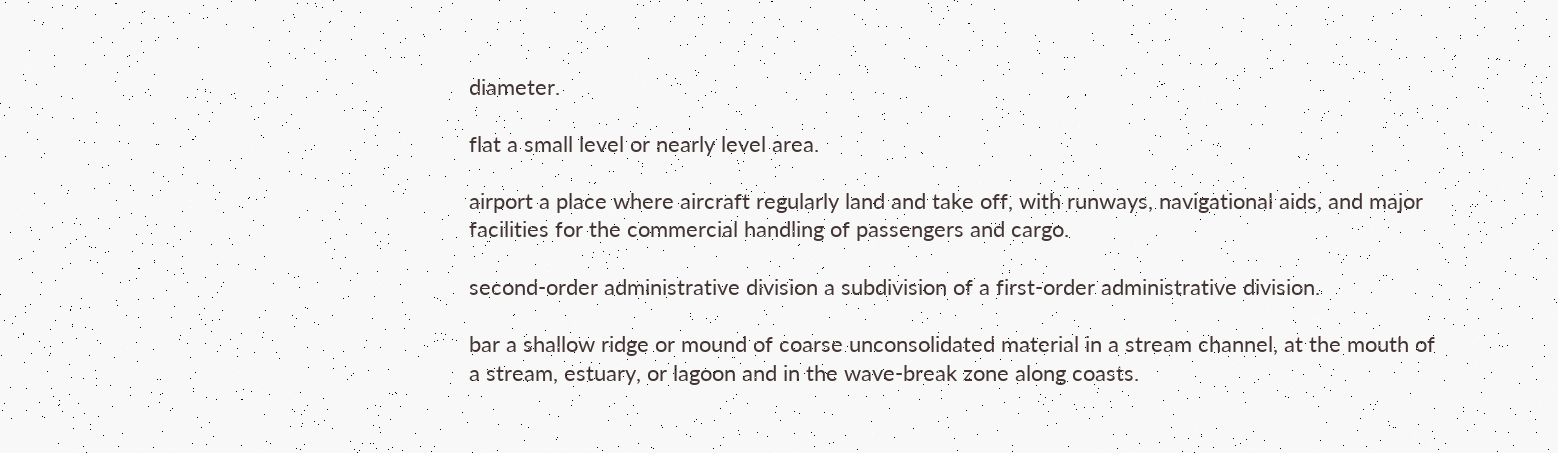diameter.

flat a small level or nearly level area.

airport a place where aircraft regularly land and take off, with runways, navigational aids, and major facilities for the commercial handling of passengers and cargo.

second-order administrative division a subdivision of a first-order administrative division.

bar a shallow ridge or mound of coarse unconsolidated material in a stream channel, at the mouth of a stream, estuary, or lagoon and in the wave-break zone along coasts.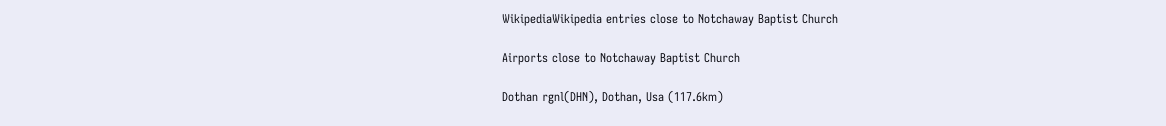WikipediaWikipedia entries close to Notchaway Baptist Church

Airports close to Notchaway Baptist Church

Dothan rgnl(DHN), Dothan, Usa (117.6km)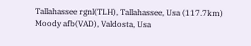Tallahassee rgnl(TLH), Tallahassee, Usa (117.7km)
Moody afb(VAD), Valdosta, Usa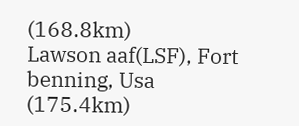(168.8km)
Lawson aaf(LSF), Fort benning, Usa (175.4km)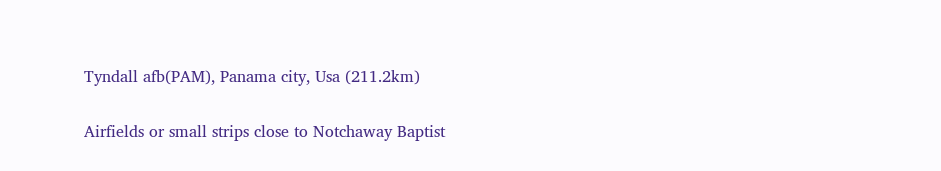Tyndall afb(PAM), Panama city, Usa (211.2km)

Airfields or small strips close to Notchaway Baptist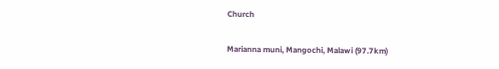Church

Marianna muni, Mangochi, Malawi (97.7km)